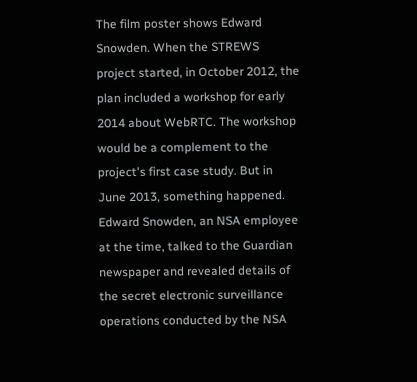The film poster shows Edward Snowden. When the STREWS project started, in October 2012, the plan included a workshop for early 2014 about WebRTC. The workshop would be a complement to the project's first case study. But in June 2013, something happened. Edward Snowden, an NSA employee at the time, talked to the Guardian newspaper and revealed details of the secret electronic surveillance operations conducted by the NSA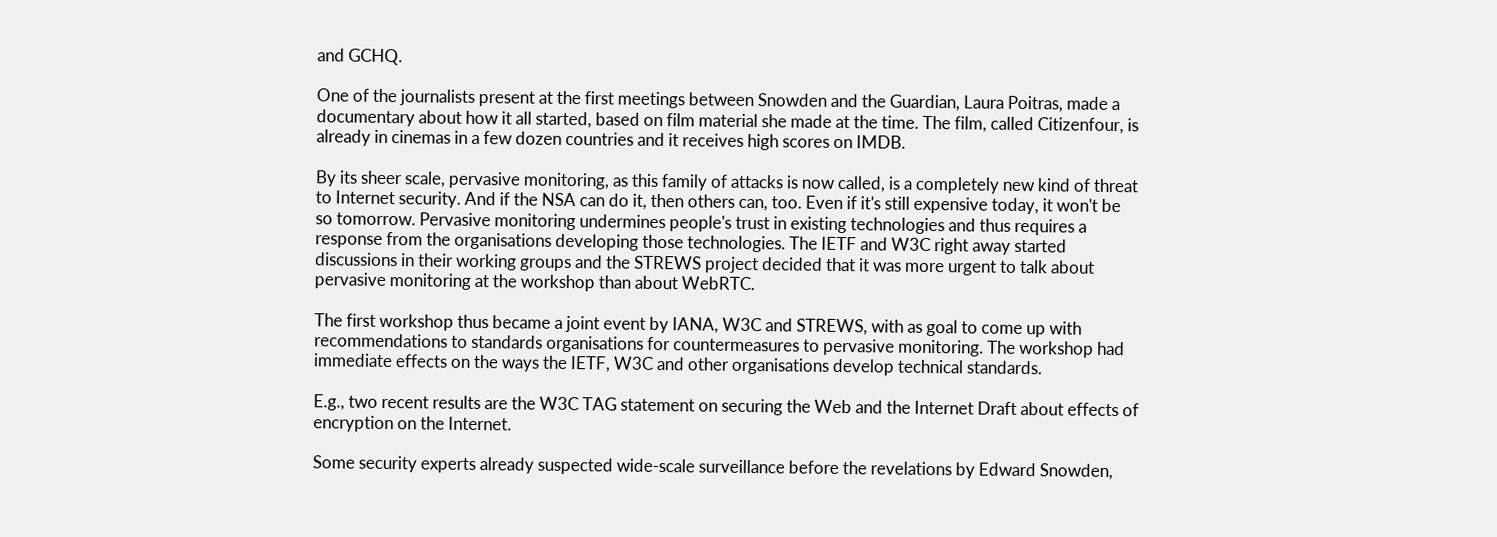and GCHQ.

One of the journalists present at the first meetings between Snowden and the Guardian, Laura Poitras, made a documentary about how it all started, based on film material she made at the time. The film, called Citizenfour, is already in cinemas in a few dozen countries and it receives high scores on IMDB.

By its sheer scale, pervasive monitoring, as this family of attacks is now called, is a completely new kind of threat to Internet security. And if the NSA can do it, then others can, too. Even if it's still expensive today, it won't be so tomorrow. Pervasive monitoring undermines people's trust in existing technologies and thus requires a response from the organisations developing those technologies. The IETF and W3C right away started discussions in their working groups and the STREWS project decided that it was more urgent to talk about pervasive monitoring at the workshop than about WebRTC.

The first workshop thus became a joint event by IANA, W3C and STREWS, with as goal to come up with recommendations to standards organisations for countermeasures to pervasive monitoring. The workshop had immediate effects on the ways the IETF, W3C and other organisations develop technical standards.

E.g., two recent results are the W3C TAG statement on securing the Web and the Internet Draft about effects of encryption on the Internet.

Some security experts already suspected wide-scale surveillance before the revelations by Edward Snowden,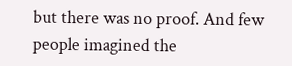but there was no proof. And few people imagined the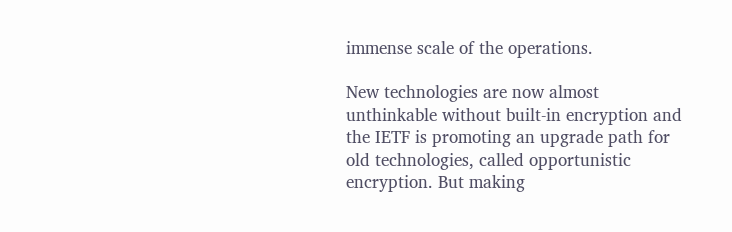immense scale of the operations.

New technologies are now almost unthinkable without built-in encryption and the IETF is promoting an upgrade path for old technologies, called opportunistic encryption. But making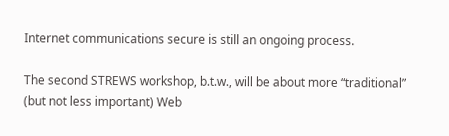Internet communications secure is still an ongoing process.

The second STREWS workshop, b.t.w., will be about more “traditional” (but not less important) Web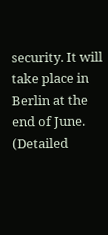security. It will take place in Berlin at the end of June. (Detailed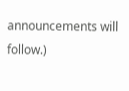announcements will follow.)